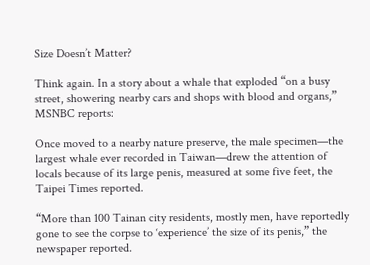Size Doesn’t Matter?

Think again. In a story about a whale that exploded “on a busy street, showering nearby cars and shops with blood and organs,” MSNBC reports:

Once moved to a nearby nature preserve, the male specimen—the largest whale ever recorded in Taiwan—drew the attention of locals because of its large penis, measured at some five feet, the Taipei Times reported.

“More than 100 Tainan city residents, mostly men, have reportedly gone to see the corpse to ‘experience’ the size of its penis,” the newspaper reported.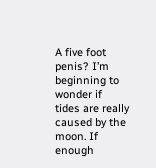A five foot penis? I’m beginning to wonder if tides are really caused by the moon. If enough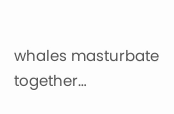whales masturbate together…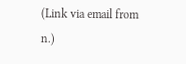(Link via email from n.)